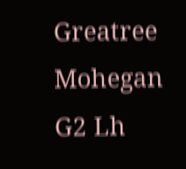Greatree Mohegan G2 Lh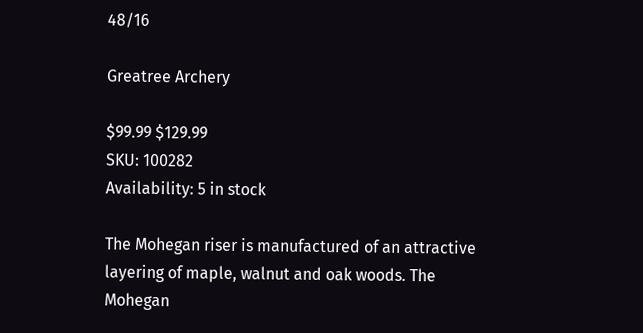48/16

Greatree Archery

$99.99 $129.99
SKU: 100282
Availability: 5 in stock

The Mohegan riser is manufactured of an attractive layering of maple, walnut and oak woods. The Mohegan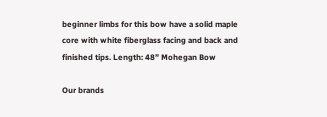beginner limbs for this bow have a solid maple core with white fiberglass facing and back and finished tips. Length: 48” Mohegan Bow

Our brands